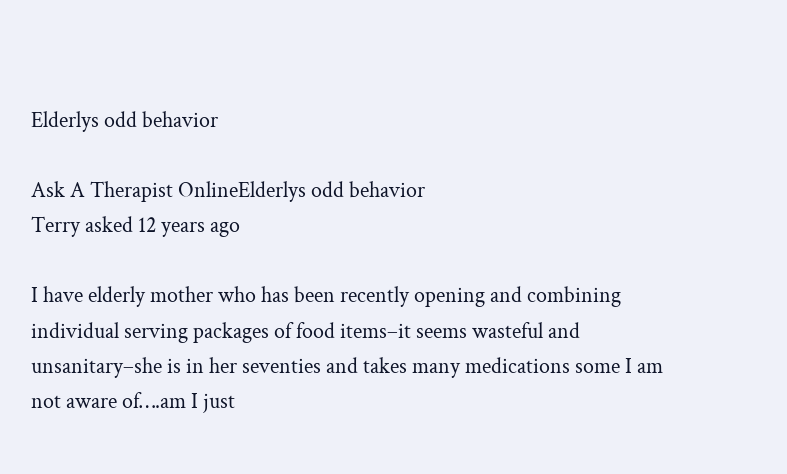Elderlys odd behavior

Ask A Therapist OnlineElderlys odd behavior
Terry asked 12 years ago

I have elderly mother who has been recently opening and combining individual serving packages of food items–it seems wasteful and unsanitary–she is in her seventies and takes many medications some I am not aware of….am I just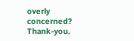overly concerned? Thank-you.